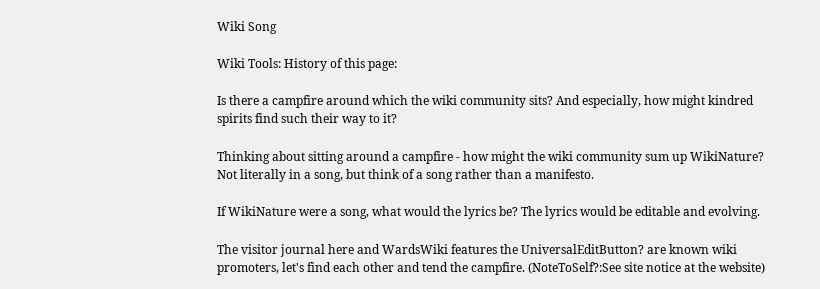Wiki Song

Wiki Tools: History of this page:

Is there a campfire around which the wiki community sits? And especially, how might kindred spirits find such their way to it?

Thinking about sitting around a campfire - how might the wiki community sum up WikiNature? Not literally in a song, but think of a song rather than a manifesto.

If WikiNature were a song, what would the lyrics be? The lyrics would be editable and evolving.

The visitor journal here and WardsWiki features the UniversalEditButton? are known wiki promoters, let's find each other and tend the campfire. (NoteToSelf?:See site notice at the website)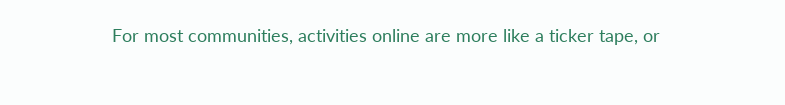For most communities, activities online are more like a ticker tape, or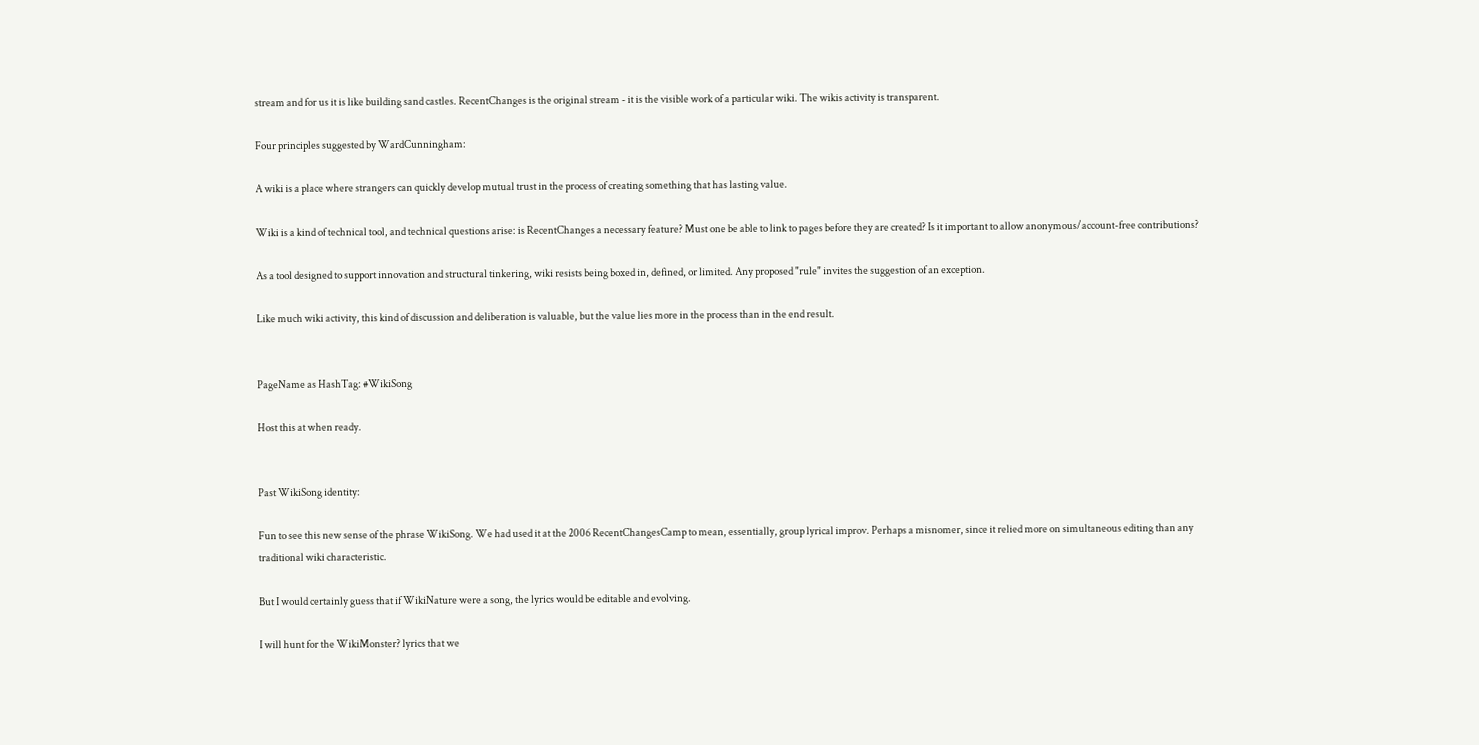stream and for us it is like building sand castles. RecentChanges is the original stream - it is the visible work of a particular wiki. The wikis activity is transparent.

Four principles suggested by WardCunningham:

A wiki is a place where strangers can quickly develop mutual trust in the process of creating something that has lasting value.

Wiki is a kind of technical tool, and technical questions arise: is RecentChanges a necessary feature? Must one be able to link to pages before they are created? Is it important to allow anonymous/account-free contributions?

As a tool designed to support innovation and structural tinkering, wiki resists being boxed in, defined, or limited. Any proposed "rule" invites the suggestion of an exception.

Like much wiki activity, this kind of discussion and deliberation is valuable, but the value lies more in the process than in the end result.


PageName as HashTag: #WikiSong

Host this at when ready.


Past WikiSong identity:

Fun to see this new sense of the phrase WikiSong. We had used it at the 2006 RecentChangesCamp to mean, essentially, group lyrical improv. Perhaps a misnomer, since it relied more on simultaneous editing than any traditional wiki characteristic.

But I would certainly guess that if WikiNature were a song, the lyrics would be editable and evolving.

I will hunt for the WikiMonster? lyrics that we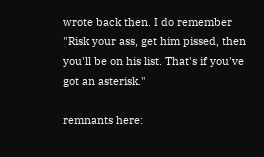wrote back then. I do remember "Risk your ass, get him pissed, then you'll be on his list. That's if you've got an asterisk."

remnants here: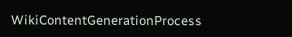WikiContentGenerationProcess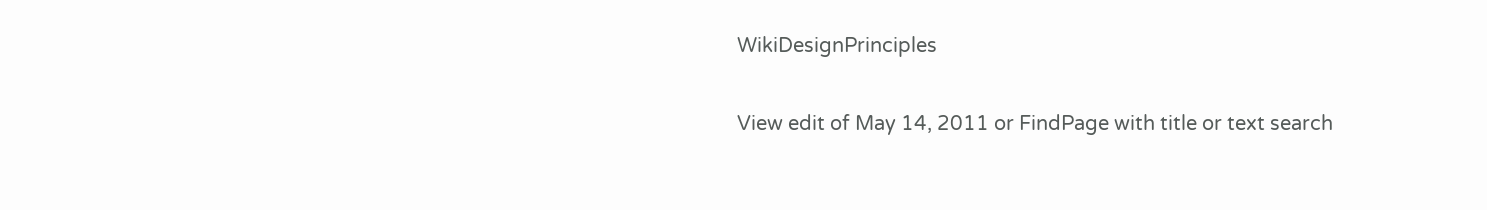WikiDesignPrinciples

View edit of May 14, 2011 or FindPage with title or text search